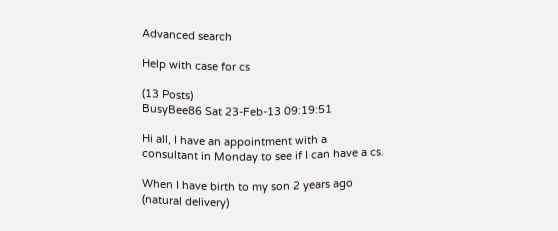Advanced search

Help with case for cs

(13 Posts)
BusyBee86 Sat 23-Feb-13 09:19:51

Hi all, I have an appointment with a consultant in Monday to see if I can have a cs.

When I have birth to my son 2 years ago (natural delivery)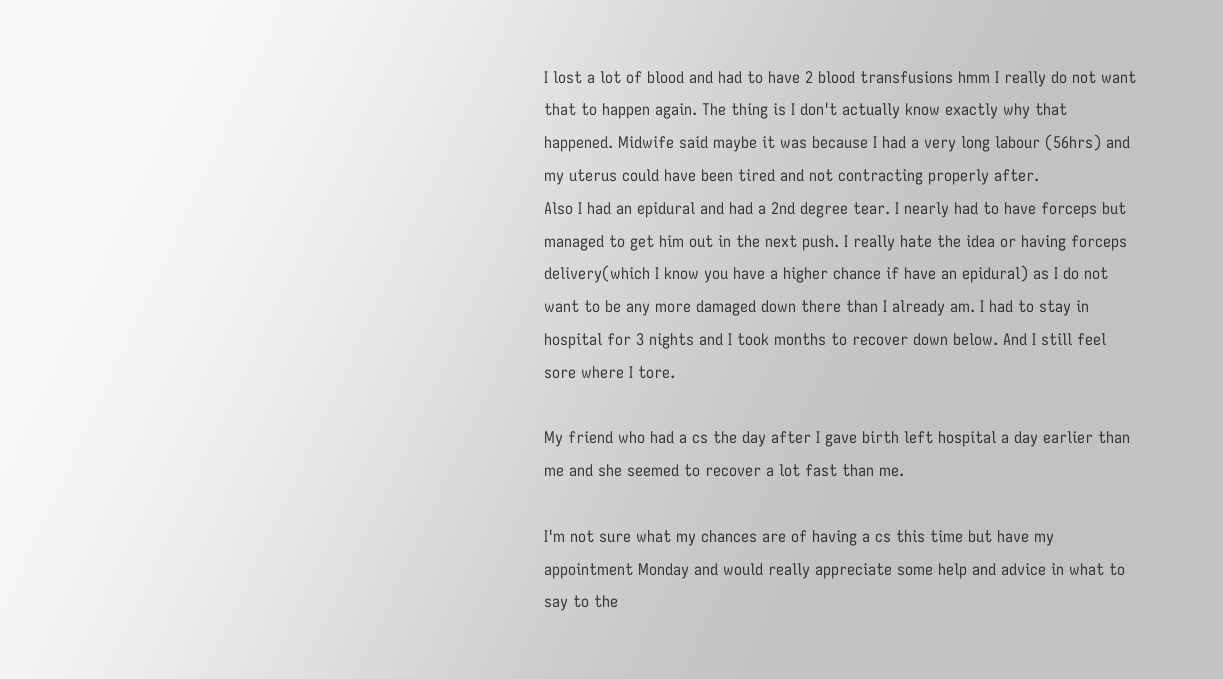I lost a lot of blood and had to have 2 blood transfusions hmm I really do not want that to happen again. The thing is I don't actually know exactly why that happened. Midwife said maybe it was because I had a very long labour (56hrs) and my uterus could have been tired and not contracting properly after.
Also I had an epidural and had a 2nd degree tear. I nearly had to have forceps but managed to get him out in the next push. I really hate the idea or having forceps delivery(which I know you have a higher chance if have an epidural) as I do not want to be any more damaged down there than I already am. I had to stay in hospital for 3 nights and I took months to recover down below. And I still feel sore where I tore.

My friend who had a cs the day after I gave birth left hospital a day earlier than me and she seemed to recover a lot fast than me.

I'm not sure what my chances are of having a cs this time but have my appointment Monday and would really appreciate some help and advice in what to say to the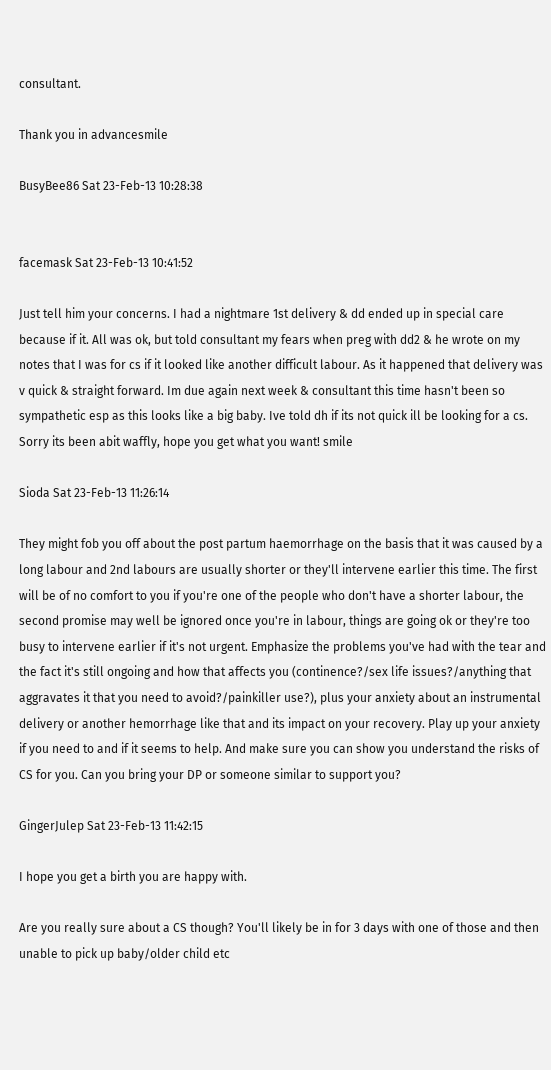consultant.

Thank you in advancesmile

BusyBee86 Sat 23-Feb-13 10:28:38


facemask Sat 23-Feb-13 10:41:52

Just tell him your concerns. I had a nightmare 1st delivery & dd ended up in special care because if it. All was ok, but told consultant my fears when preg with dd2 & he wrote on my notes that I was for cs if it looked like another difficult labour. As it happened that delivery was v quick & straight forward. Im due again next week & consultant this time hasn't been so sympathetic esp as this looks like a big baby. Ive told dh if its not quick ill be looking for a cs.
Sorry its been abit waffly, hope you get what you want! smile

Sioda Sat 23-Feb-13 11:26:14

They might fob you off about the post partum haemorrhage on the basis that it was caused by a long labour and 2nd labours are usually shorter or they'll intervene earlier this time. The first will be of no comfort to you if you're one of the people who don't have a shorter labour, the second promise may well be ignored once you're in labour, things are going ok or they're too busy to intervene earlier if it's not urgent. Emphasize the problems you've had with the tear and the fact it's still ongoing and how that affects you (continence?/sex life issues?/anything that aggravates it that you need to avoid?/painkiller use?), plus your anxiety about an instrumental delivery or another hemorrhage like that and its impact on your recovery. Play up your anxiety if you need to and if it seems to help. And make sure you can show you understand the risks of CS for you. Can you bring your DP or someone similar to support you?

GingerJulep Sat 23-Feb-13 11:42:15

I hope you get a birth you are happy with.

Are you really sure about a CS though? You'll likely be in for 3 days with one of those and then unable to pick up baby/older child etc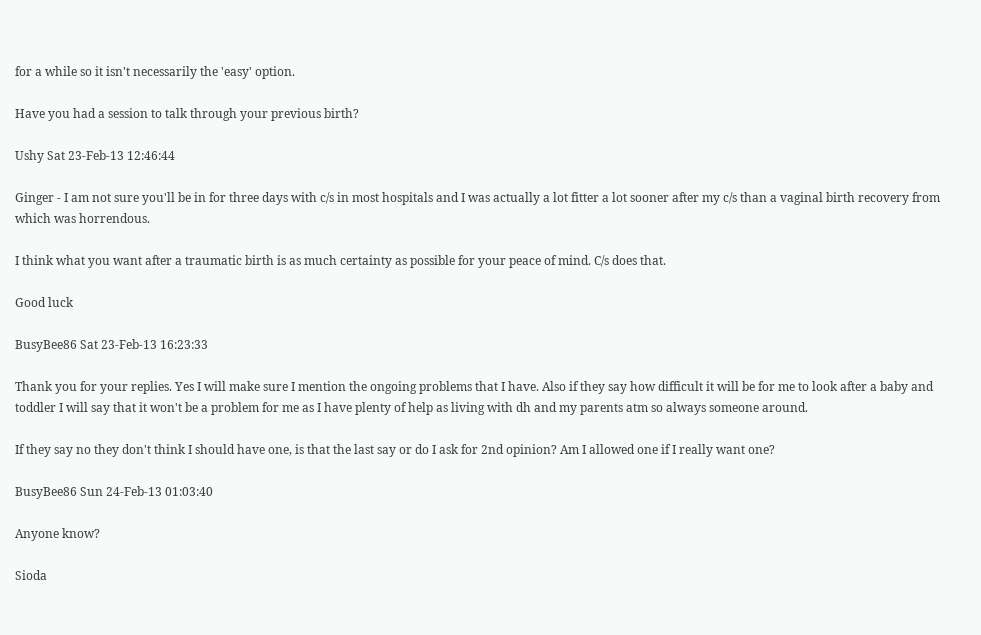for a while so it isn't necessarily the 'easy' option.

Have you had a session to talk through your previous birth?

Ushy Sat 23-Feb-13 12:46:44

Ginger - I am not sure you'll be in for three days with c/s in most hospitals and I was actually a lot fitter a lot sooner after my c/s than a vaginal birth recovery from which was horrendous.

I think what you want after a traumatic birth is as much certainty as possible for your peace of mind. C/s does that.

Good luck

BusyBee86 Sat 23-Feb-13 16:23:33

Thank you for your replies. Yes I will make sure I mention the ongoing problems that I have. Also if they say how difficult it will be for me to look after a baby and toddler I will say that it won't be a problem for me as I have plenty of help as living with dh and my parents atm so always someone around.

If they say no they don't think I should have one, is that the last say or do I ask for 2nd opinion? Am I allowed one if I really want one?

BusyBee86 Sun 24-Feb-13 01:03:40

Anyone know?

Sioda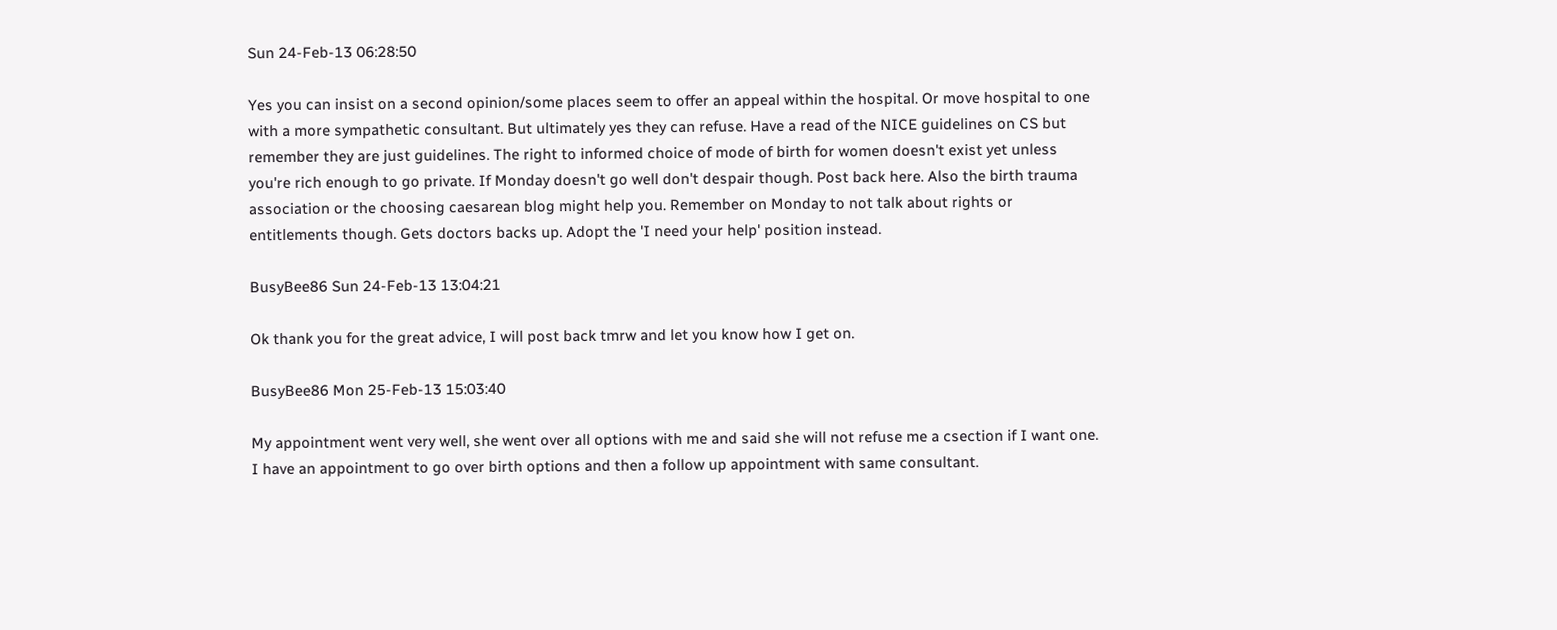Sun 24-Feb-13 06:28:50

Yes you can insist on a second opinion/some places seem to offer an appeal within the hospital. Or move hospital to one with a more sympathetic consultant. But ultimately yes they can refuse. Have a read of the NICE guidelines on CS but remember they are just guidelines. The right to informed choice of mode of birth for women doesn't exist yet unless you're rich enough to go private. If Monday doesn't go well don't despair though. Post back here. Also the birth trauma association or the choosing caesarean blog might help you. Remember on Monday to not talk about rights or entitlements though. Gets doctors backs up. Adopt the 'I need your help' position instead.

BusyBee86 Sun 24-Feb-13 13:04:21

Ok thank you for the great advice, I will post back tmrw and let you know how I get on.

BusyBee86 Mon 25-Feb-13 15:03:40

My appointment went very well, she went over all options with me and said she will not refuse me a csection if I want one. I have an appointment to go over birth options and then a follow up appointment with same consultant.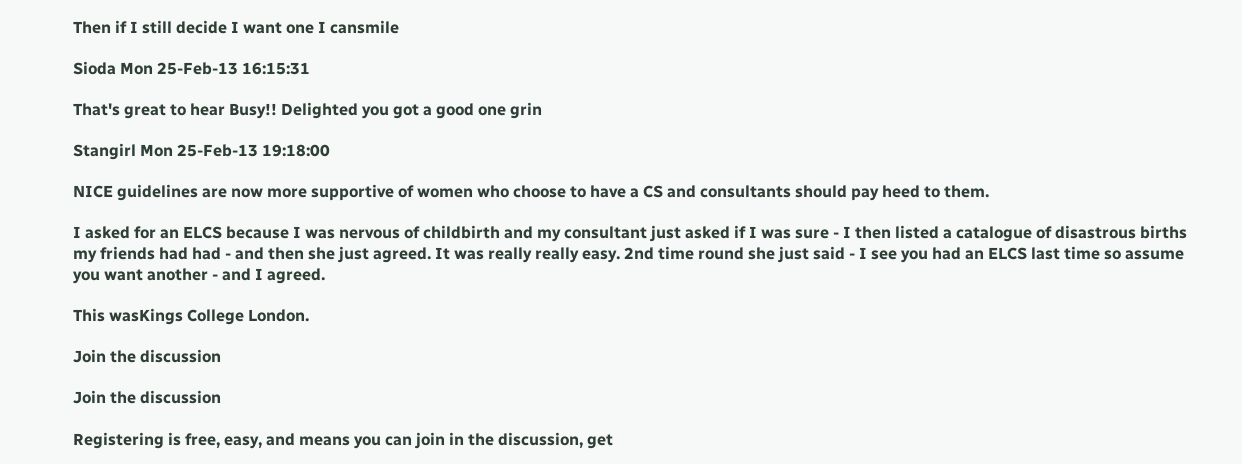Then if I still decide I want one I cansmile

Sioda Mon 25-Feb-13 16:15:31

That's great to hear Busy!! Delighted you got a good one grin

Stangirl Mon 25-Feb-13 19:18:00

NICE guidelines are now more supportive of women who choose to have a CS and consultants should pay heed to them.

I asked for an ELCS because I was nervous of childbirth and my consultant just asked if I was sure - I then listed a catalogue of disastrous births my friends had had - and then she just agreed. It was really really easy. 2nd time round she just said - I see you had an ELCS last time so assume you want another - and I agreed.

This wasKings College London.

Join the discussion

Join the discussion

Registering is free, easy, and means you can join in the discussion, get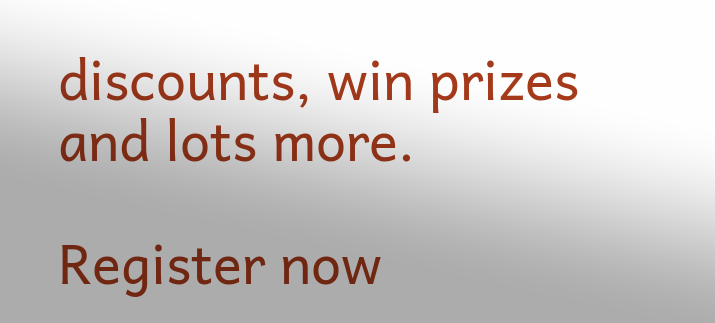discounts, win prizes and lots more.

Register now